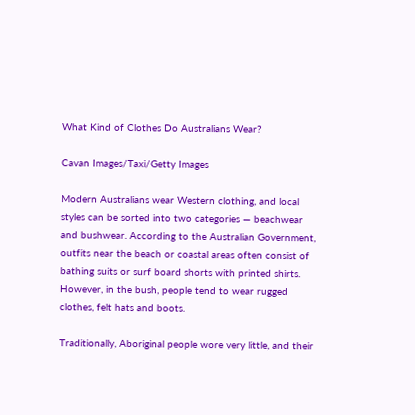What Kind of Clothes Do Australians Wear?

Cavan Images/Taxi/Getty Images

Modern Australians wear Western clothing, and local styles can be sorted into two categories — beachwear and bushwear. According to the Australian Government, outfits near the beach or coastal areas often consist of bathing suits or surf board shorts with printed shirts. However, in the bush, people tend to wear rugged clothes, felt hats and boots.

Traditionally, Aboriginal people wore very little, and their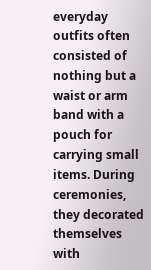everyday outfits often consisted of nothing but a waist or arm band with a pouch for carrying small items. During ceremonies, they decorated themselves with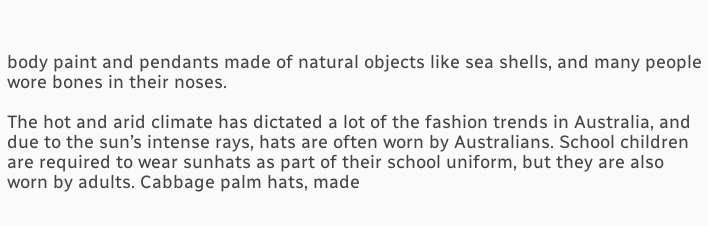body paint and pendants made of natural objects like sea shells, and many people wore bones in their noses.

The hot and arid climate has dictated a lot of the fashion trends in Australia, and due to the sun’s intense rays, hats are often worn by Australians. School children are required to wear sunhats as part of their school uniform, but they are also worn by adults. Cabbage palm hats, made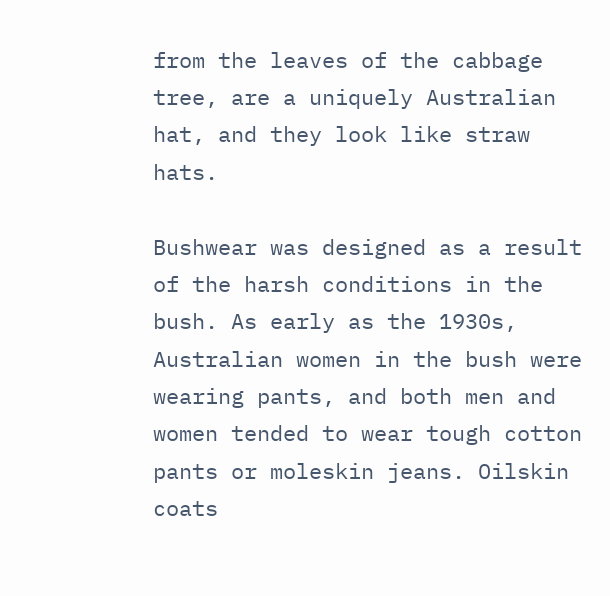from the leaves of the cabbage tree, are a uniquely Australian hat, and they look like straw hats.

Bushwear was designed as a result of the harsh conditions in the bush. As early as the 1930s, Australian women in the bush were wearing pants, and both men and women tended to wear tough cotton pants or moleskin jeans. Oilskin coats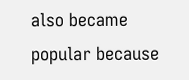also became popular because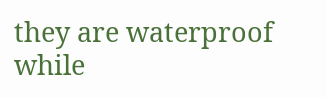they are waterproof while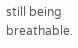still being breathable.